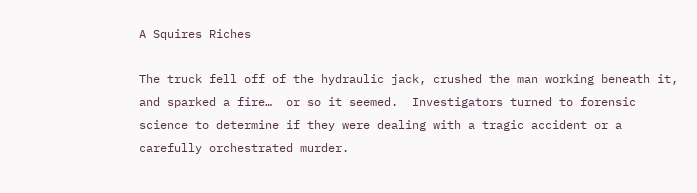A Squires Riches

The truck fell off of the hydraulic jack, crushed the man working beneath it, and sparked a fire…  or so it seemed.  Investigators turned to forensic science to determine if they were dealing with a tragic accident or a carefully orchestrated murder.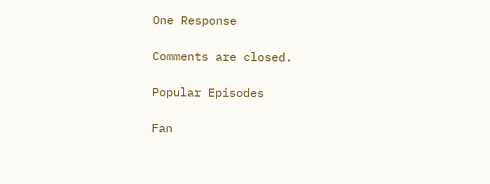One Response

Comments are closed.

Popular Episodes

Fan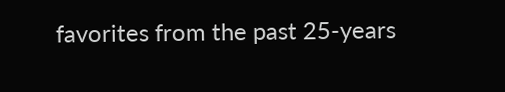favorites from the past 25-years